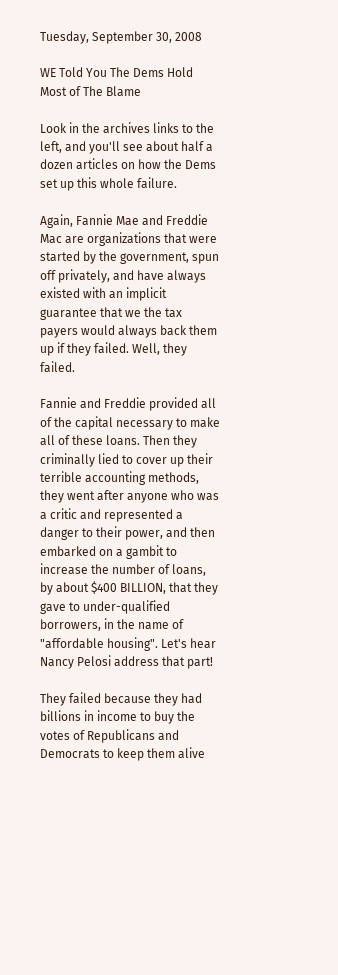Tuesday, September 30, 2008

WE Told You The Dems Hold Most of The Blame

Look in the archives links to the left, and you'll see about half a dozen articles on how the Dems set up this whole failure.

Again, Fannie Mae and Freddie Mac are organizations that were started by the government, spun off privately, and have always existed with an implicit guarantee that we the tax payers would always back them up if they failed. Well, they failed.

Fannie and Freddie provided all of the capital necessary to make all of these loans. Then they criminally lied to cover up their terrible accounting methods, they went after anyone who was a critic and represented a danger to their power, and then embarked on a gambit to increase the number of loans, by about $400 BILLION, that they gave to under-qualified borrowers, in the name of "affordable housing". Let's hear Nancy Pelosi address that part!

They failed because they had billions in income to buy the votes of Republicans and Democrats to keep them alive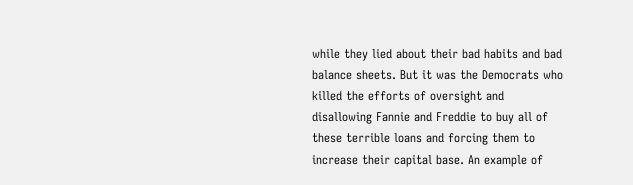while they lied about their bad habits and bad balance sheets. But it was the Democrats who killed the efforts of oversight and disallowing Fannie and Freddie to buy all of these terrible loans and forcing them to increase their capital base. An example of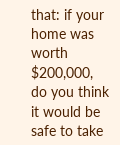that: if your home was worth $200,000,  do you think it would be safe to take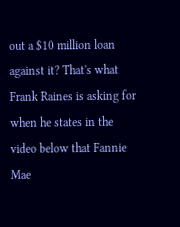out a $10 million loan against it? That's what Frank Raines is asking for when he states in the video below that Fannie Mae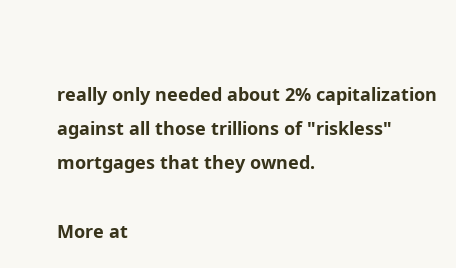really only needed about 2% capitalization against all those trillions of "riskless" mortgages that they owned.

More at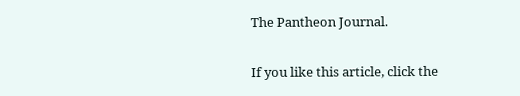The Pantheon Journal.

If you like this article, click the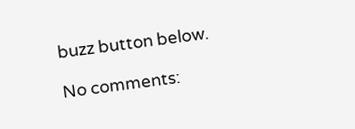buzz button below.

No comments: